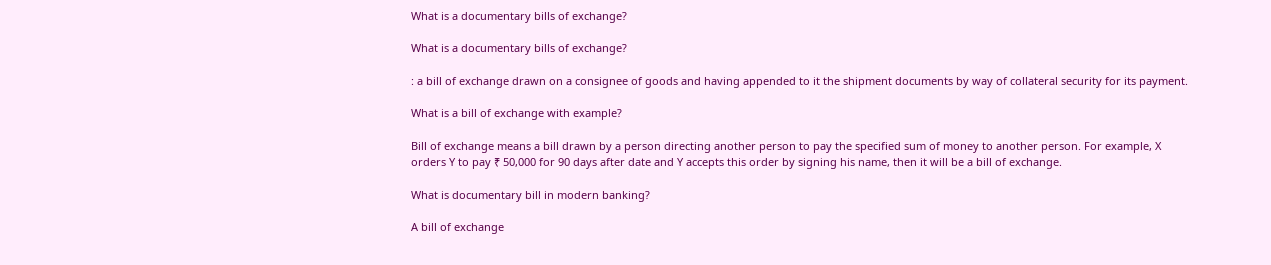What is a documentary bills of exchange?

What is a documentary bills of exchange?

: a bill of exchange drawn on a consignee of goods and having appended to it the shipment documents by way of collateral security for its payment.

What is a bill of exchange with example?

Bill of exchange means a bill drawn by a person directing another person to pay the specified sum of money to another person. For example, X orders Y to pay ₹ 50,000 for 90 days after date and Y accepts this order by signing his name, then it will be a bill of exchange.

What is documentary bill in modern banking?

A bill of exchange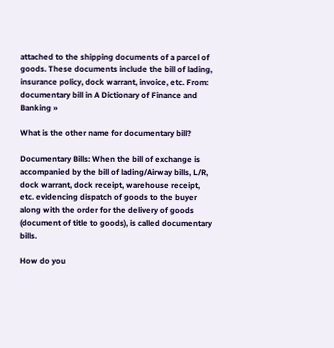attached to the shipping documents of a parcel of goods. These documents include the bill of lading, insurance policy, dock warrant, invoice, etc. From: documentary bill in A Dictionary of Finance and Banking »

What is the other name for documentary bill?

Documentary Bills: When the bill of exchange is accompanied by the bill of lading/Airway bills, L/R, dock warrant, dock receipt, warehouse receipt, etc. evidencing dispatch of goods to the buyer along with the order for the delivery of goods (document of title to goods), is called documentary bills.

How do you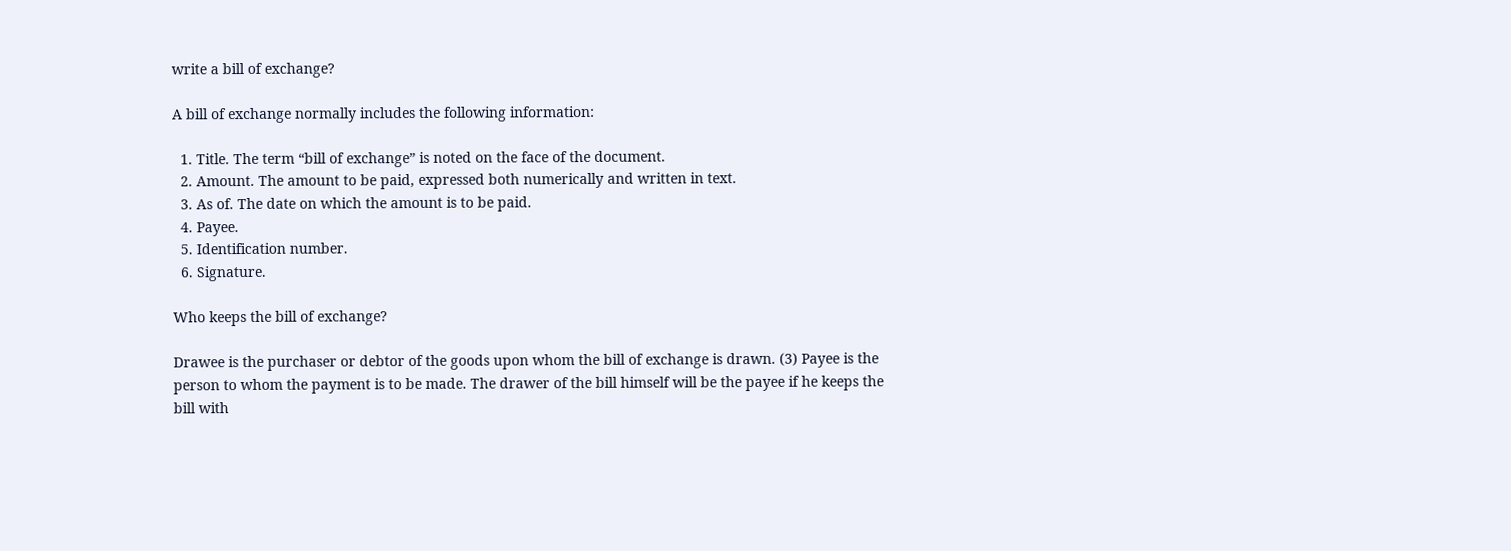write a bill of exchange?

A bill of exchange normally includes the following information:

  1. Title. The term “bill of exchange” is noted on the face of the document.
  2. Amount. The amount to be paid, expressed both numerically and written in text.
  3. As of. The date on which the amount is to be paid.
  4. Payee.
  5. Identification number.
  6. Signature.

Who keeps the bill of exchange?

Drawee is the purchaser or debtor of the goods upon whom the bill of exchange is drawn. (3) Payee is the person to whom the payment is to be made. The drawer of the bill himself will be the payee if he keeps the bill with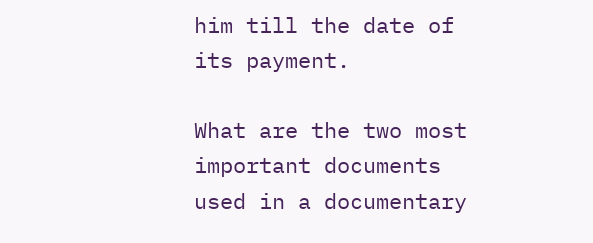him till the date of its payment.

What are the two most important documents used in a documentary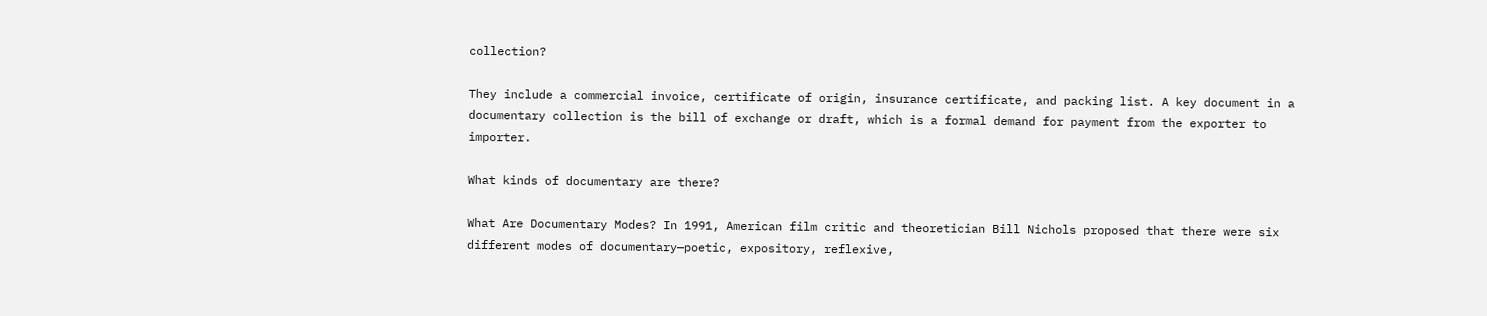collection?

They include a commercial invoice, certificate of origin, insurance certificate, and packing list. A key document in a documentary collection is the bill of exchange or draft, which is a formal demand for payment from the exporter to importer.

What kinds of documentary are there?

What Are Documentary Modes? In 1991, American film critic and theoretician Bill Nichols proposed that there were six different modes of documentary—poetic, expository, reflexive,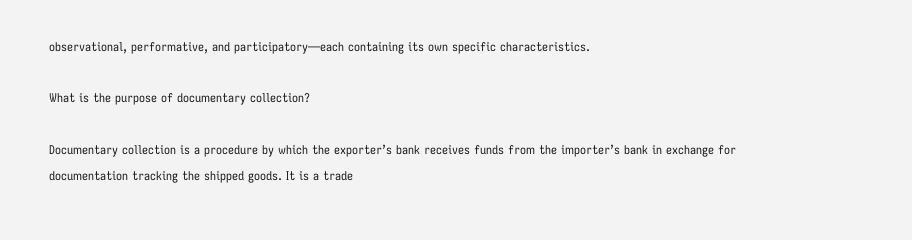observational, performative, and participatory—each containing its own specific characteristics.

What is the purpose of documentary collection?

Documentary collection is a procedure by which the exporter’s bank receives funds from the importer’s bank in exchange for documentation tracking the shipped goods. It is a trade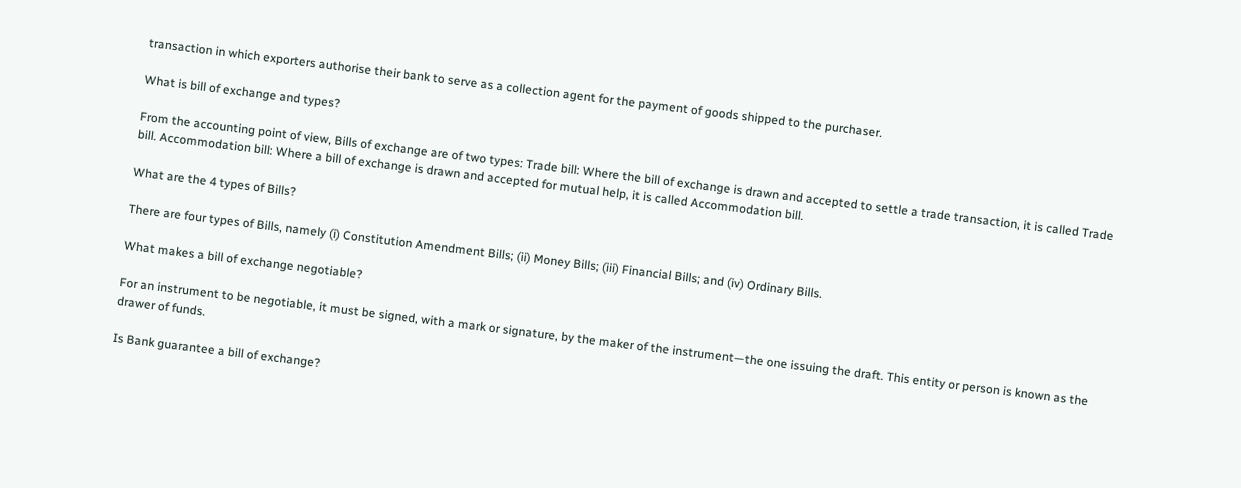transaction in which exporters authorise their bank to serve as a collection agent for the payment of goods shipped to the purchaser.

What is bill of exchange and types?

From the accounting point of view, Bills of exchange are of two types: Trade bill: Where the bill of exchange is drawn and accepted to settle a trade transaction, it is called Trade bill. Accommodation bill: Where a bill of exchange is drawn and accepted for mutual help, it is called Accommodation bill.

What are the 4 types of Bills?

There are four types of Bills, namely (i) Constitution Amendment Bills; (ii) Money Bills; (iii) Financial Bills; and (iv) Ordinary Bills.

What makes a bill of exchange negotiable?

For an instrument to be negotiable, it must be signed, with a mark or signature, by the maker of the instrument—the one issuing the draft. This entity or person is known as the drawer of funds.

Is Bank guarantee a bill of exchange?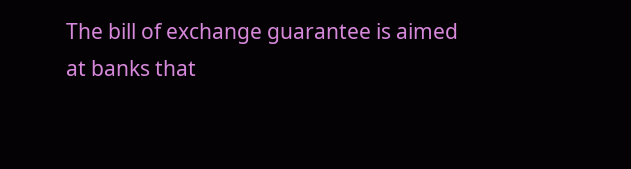The bill of exchange guarantee is aimed at banks that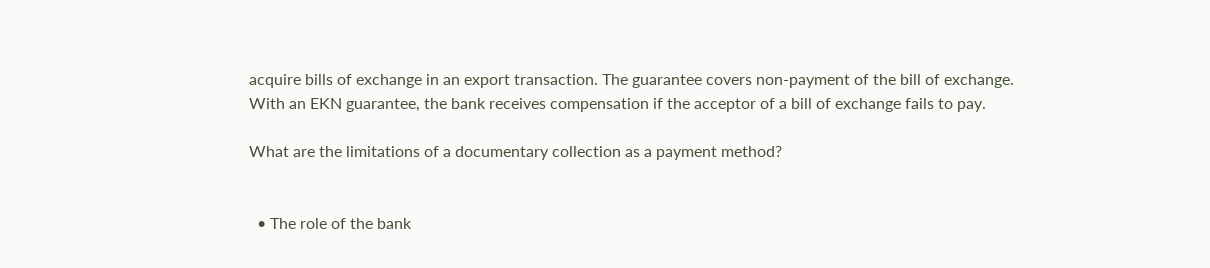acquire bills of exchange in an export transaction. The guarantee covers non-payment of the bill of exchange. With an EKN guarantee, the bank receives compensation if the acceptor of a bill of exchange fails to pay.

What are the limitations of a documentary collection as a payment method?


  • The role of the bank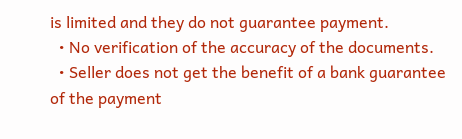is limited and they do not guarantee payment.
  • No verification of the accuracy of the documents.
  • Seller does not get the benefit of a bank guarantee of the payment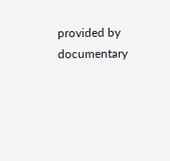provided by documentary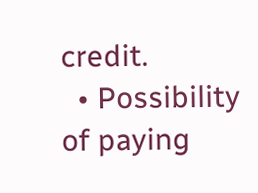credit.
  • Possibility of paying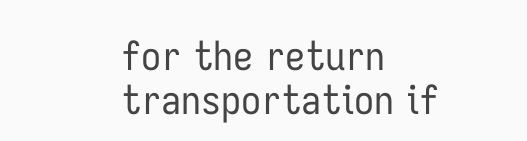for the return transportation if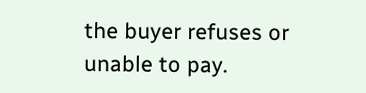the buyer refuses or unable to pay.